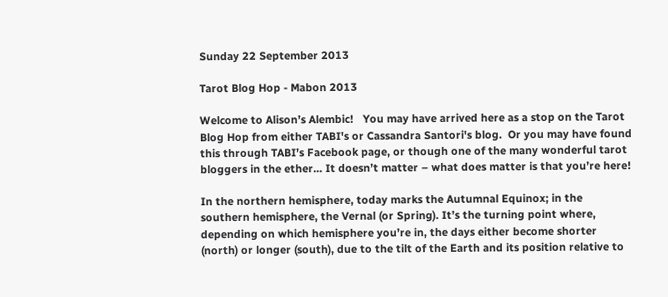Sunday 22 September 2013

Tarot Blog Hop - Mabon 2013

Welcome to Alison’s Alembic!   You may have arrived here as a stop on the Tarot Blog Hop from either TABI's or Cassandra Santori's blog.  Or you may have found this through TABI’s Facebook page, or though one of the many wonderful tarot bloggers in the ether... It doesn’t matter – what does matter is that you’re here!

In the northern hemisphere, today marks the Autumnal Equinox; in the southern hemisphere, the Vernal (or Spring). It’s the turning point where, depending on which hemisphere you’re in, the days either become shorter (north) or longer (south), due to the tilt of the Earth and its position relative to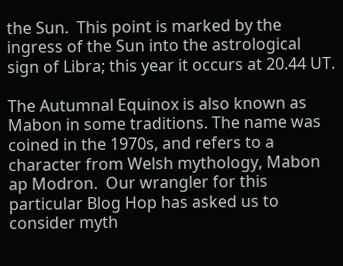the Sun.  This point is marked by the ingress of the Sun into the astrological sign of Libra; this year it occurs at 20.44 UT.

The Autumnal Equinox is also known as Mabon in some traditions. The name was coined in the 1970s, and refers to a character from Welsh mythology, Mabon ap Modron.  Our wrangler for this particular Blog Hop has asked us to consider myth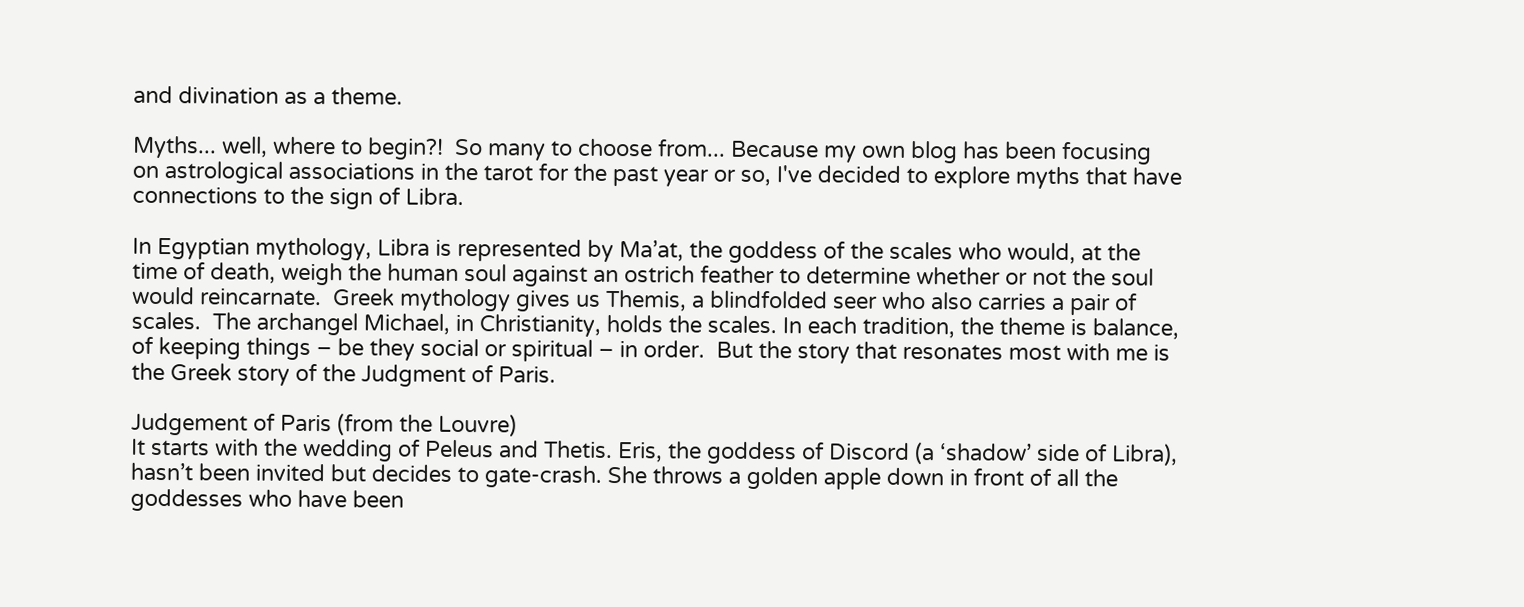and divination as a theme.

Myths... well, where to begin?!  So many to choose from... Because my own blog has been focusing on astrological associations in the tarot for the past year or so, I've decided to explore myths that have connections to the sign of Libra.

In Egyptian mythology, Libra is represented by Ma’at, the goddess of the scales who would, at the time of death, weigh the human soul against an ostrich feather to determine whether or not the soul would reincarnate.  Greek mythology gives us Themis, a blindfolded seer who also carries a pair of scales.  The archangel Michael, in Christianity, holds the scales. In each tradition, the theme is balance, of keeping things – be they social or spiritual – in order.  But the story that resonates most with me is the Greek story of the Judgment of Paris.

Judgement of Paris (from the Louvre)
It starts with the wedding of Peleus and Thetis. Eris, the goddess of Discord (a ‘shadow’ side of Libra), hasn’t been invited but decides to gate-crash. She throws a golden apple down in front of all the goddesses who have been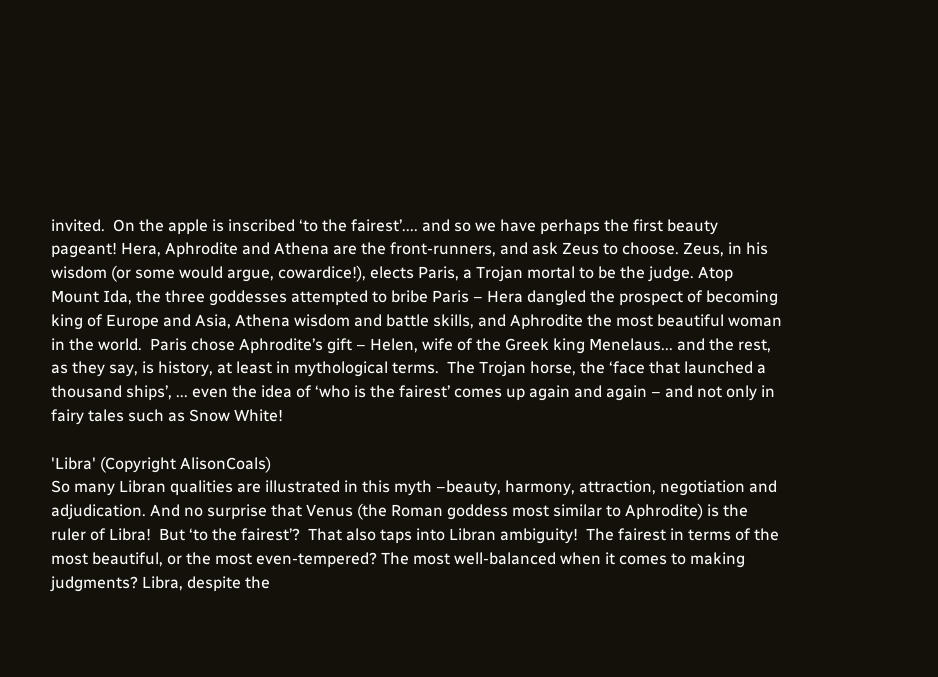invited.  On the apple is inscribed ‘to the fairest’.... and so we have perhaps the first beauty pageant! Hera, Aphrodite and Athena are the front-runners, and ask Zeus to choose. Zeus, in his wisdom (or some would argue, cowardice!), elects Paris, a Trojan mortal to be the judge. Atop Mount Ida, the three goddesses attempted to bribe Paris – Hera dangled the prospect of becoming king of Europe and Asia, Athena wisdom and battle skills, and Aphrodite the most beautiful woman in the world.  Paris chose Aphrodite’s gift – Helen, wife of the Greek king Menelaus... and the rest, as they say, is history, at least in mythological terms.  The Trojan horse, the ‘face that launched a thousand ships’, ... even the idea of ‘who is the fairest’ comes up again and again – and not only in fairy tales such as Snow White!

'Libra' (Copyright AlisonCoals)
So many Libran qualities are illustrated in this myth –beauty, harmony, attraction, negotiation and adjudication. And no surprise that Venus (the Roman goddess most similar to Aphrodite) is the ruler of Libra!  But ‘to the fairest’?  That also taps into Libran ambiguity!  The fairest in terms of the most beautiful, or the most even-tempered? The most well-balanced when it comes to making judgments? Libra, despite the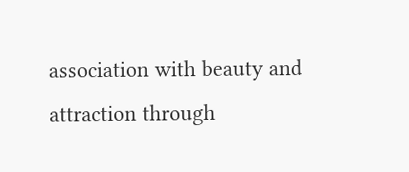association with beauty and attraction through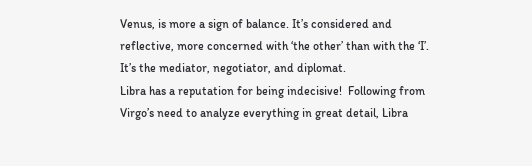Venus, is more a sign of balance. It’s considered and reflective, more concerned with ‘the other’ than with the ‘I’. It’s the mediator, negotiator, and diplomat.
Libra has a reputation for being indecisive!  Following from Virgo’s need to analyze everything in great detail, Libra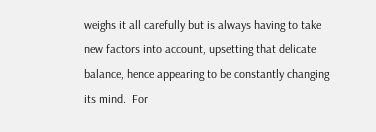weighs it all carefully but is always having to take new factors into account, upsetting that delicate balance, hence appearing to be constantly changing its mind.  For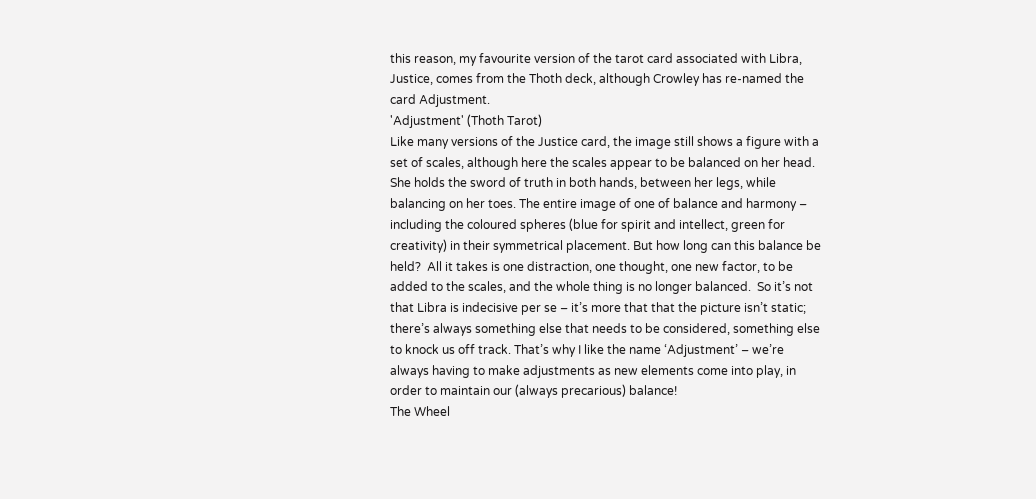this reason, my favourite version of the tarot card associated with Libra, Justice, comes from the Thoth deck, although Crowley has re-named the card Adjustment.
'Adjustment' (Thoth Tarot)
Like many versions of the Justice card, the image still shows a figure with a set of scales, although here the scales appear to be balanced on her head.  She holds the sword of truth in both hands, between her legs, while balancing on her toes. The entire image of one of balance and harmony – including the coloured spheres (blue for spirit and intellect, green for creativity) in their symmetrical placement. But how long can this balance be held?  All it takes is one distraction, one thought, one new factor, to be added to the scales, and the whole thing is no longer balanced.  So it’s not that Libra is indecisive per se – it’s more that that the picture isn’t static; there’s always something else that needs to be considered, something else to knock us off track. That’s why I like the name ‘Adjustment’ – we’re always having to make adjustments as new elements come into play, in order to maintain our (always precarious) balance!
The Wheel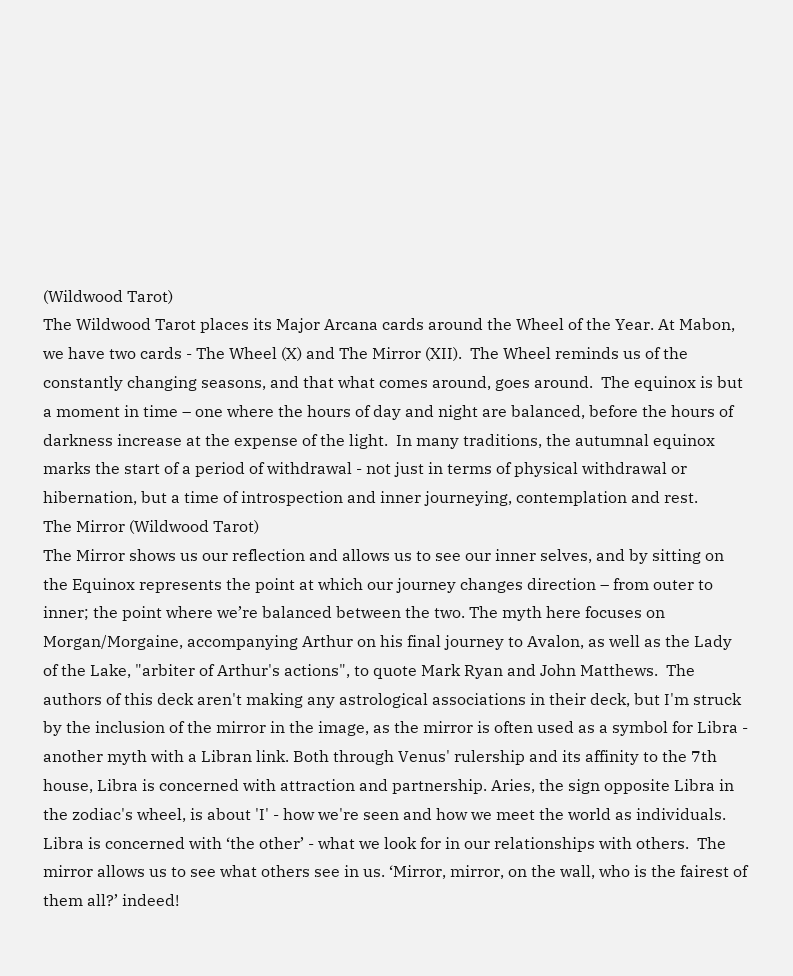(Wildwood Tarot)
The Wildwood Tarot places its Major Arcana cards around the Wheel of the Year. At Mabon, we have two cards - The Wheel (X) and The Mirror (XII).  The Wheel reminds us of the constantly changing seasons, and that what comes around, goes around.  The equinox is but a moment in time – one where the hours of day and night are balanced, before the hours of darkness increase at the expense of the light.  In many traditions, the autumnal equinox marks the start of a period of withdrawal - not just in terms of physical withdrawal or hibernation, but a time of introspection and inner journeying, contemplation and rest.
The Mirror (Wildwood Tarot)
The Mirror shows us our reflection and allows us to see our inner selves, and by sitting on the Equinox represents the point at which our journey changes direction – from outer to inner; the point where we’re balanced between the two. The myth here focuses on Morgan/Morgaine, accompanying Arthur on his final journey to Avalon, as well as the Lady of the Lake, "arbiter of Arthur's actions", to quote Mark Ryan and John Matthews.  The authors of this deck aren't making any astrological associations in their deck, but I'm struck by the inclusion of the mirror in the image, as the mirror is often used as a symbol for Libra - another myth with a Libran link. Both through Venus' rulership and its affinity to the 7th house, Libra is concerned with attraction and partnership. Aries, the sign opposite Libra in the zodiac's wheel, is about 'I' - how we're seen and how we meet the world as individuals. Libra is concerned with ‘the other’ - what we look for in our relationships with others.  The mirror allows us to see what others see in us. ‘Mirror, mirror, on the wall, who is the fairest of them all?’ indeed!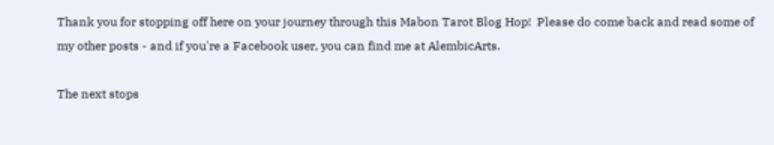Thank you for stopping off here on your journey through this Mabon Tarot Blog Hop!  Please do come back and read some of my other posts - and if you're a Facebook user, you can find me at AlembicArts.

The next stops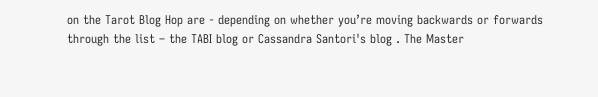on the Tarot Blog Hop are - depending on whether you’re moving backwards or forwards through the list – the TABI blog or Cassandra Santori's blog . The Master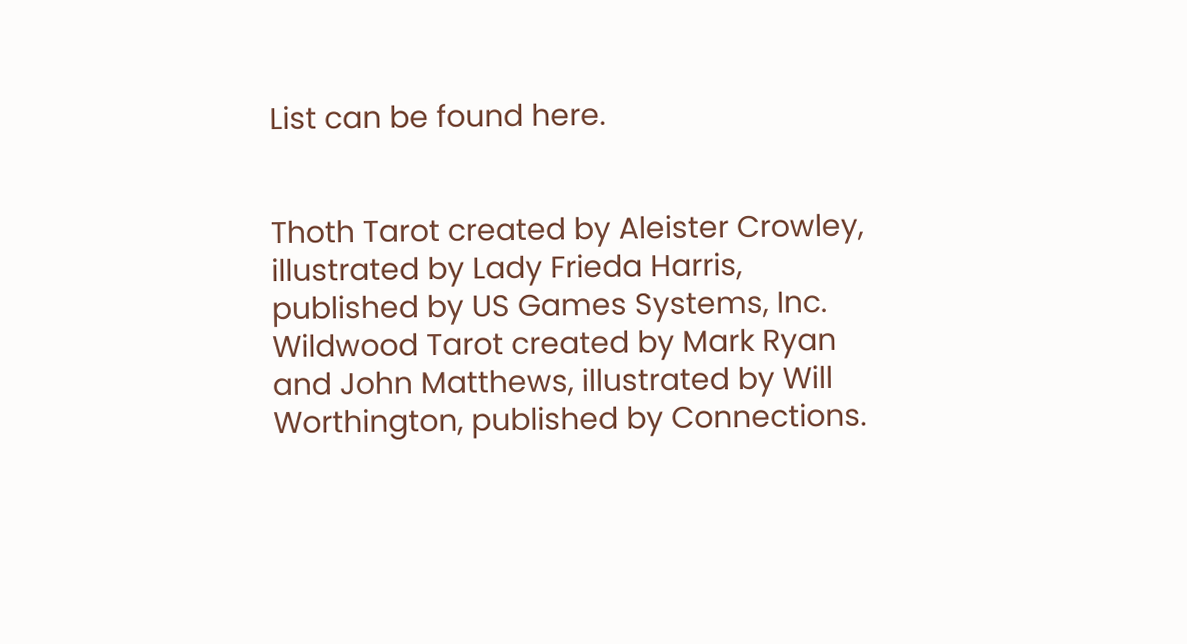List can be found here.


Thoth Tarot created by Aleister Crowley, illustrated by Lady Frieda Harris, published by US Games Systems, Inc.
Wildwood Tarot created by Mark Ryan and John Matthews, illustrated by Will Worthington, published by Connections.